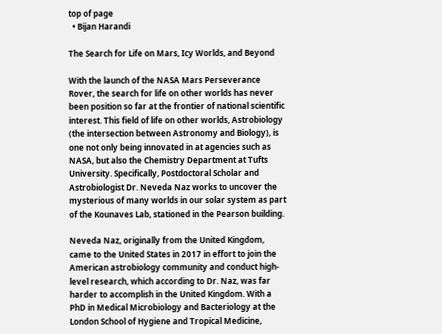top of page
  • Bijan Harandi

The Search for Life on Mars, Icy Worlds, and Beyond

With the launch of the NASA Mars Perseverance Rover, the search for life on other worlds has never been position so far at the frontier of national scientific interest. This field of life on other worlds, Astrobiology (the intersection between Astronomy and Biology), is one not only being innovated in at agencies such as NASA, but also the Chemistry Department at Tufts University. Specifically, Postdoctoral Scholar and Astrobiologist Dr. Neveda Naz works to uncover the mysterious of many worlds in our solar system as part of the Kounaves Lab, stationed in the Pearson building.

Neveda Naz, originally from the United Kingdom, came to the United States in 2017 in effort to join the American astrobiology community and conduct high-level research, which according to Dr. Naz, was far harder to accomplish in the United Kingdom. With a PhD in Medical Microbiology and Bacteriology at the London School of Hygiene and Tropical Medicine,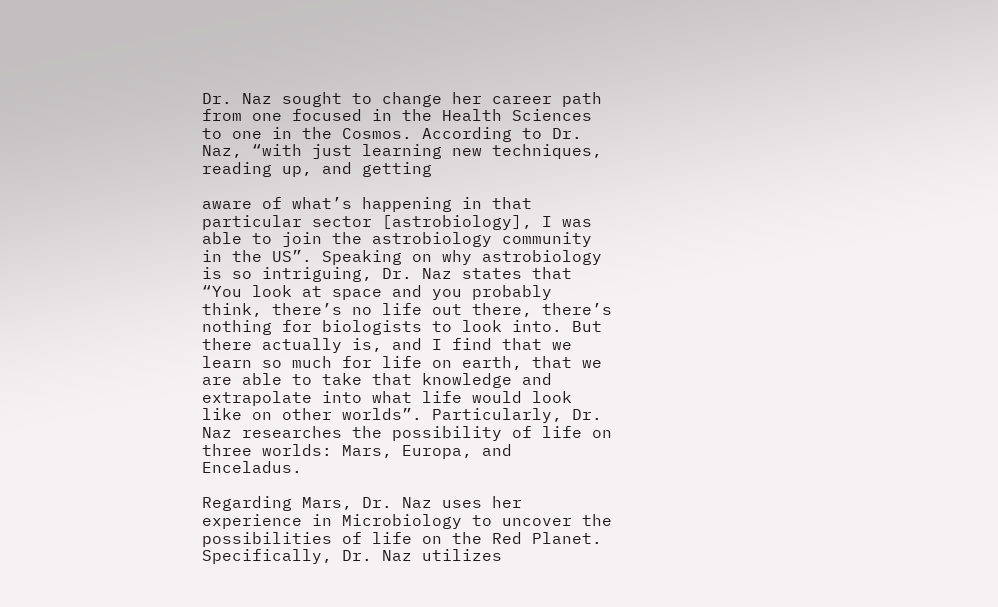Dr. Naz sought to change her career path from one focused in the Health Sciences to one in the Cosmos. According to Dr. Naz, “with just learning new techniques, reading up, and getting

aware of what’s happening in that particular sector [astrobiology], I was able to join the astrobiology community in the US”. Speaking on why astrobiology is so intriguing, Dr. Naz states that “You look at space and you probably think, there’s no life out there, there’s nothing for biologists to look into. But there actually is, and I find that we learn so much for life on earth, that we are able to take that knowledge and extrapolate into what life would look like on other worlds”. Particularly, Dr. Naz researches the possibility of life on three worlds: Mars, Europa, and Enceladus.

Regarding Mars, Dr. Naz uses her experience in Microbiology to uncover the possibilities of life on the Red Planet. Specifically, Dr. Naz utilizes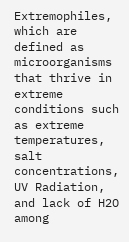Extremophiles, which are defined as microorganisms that thrive in extreme conditions such as extreme temperatures, salt concentrations, UV Radiation, and lack of H2O among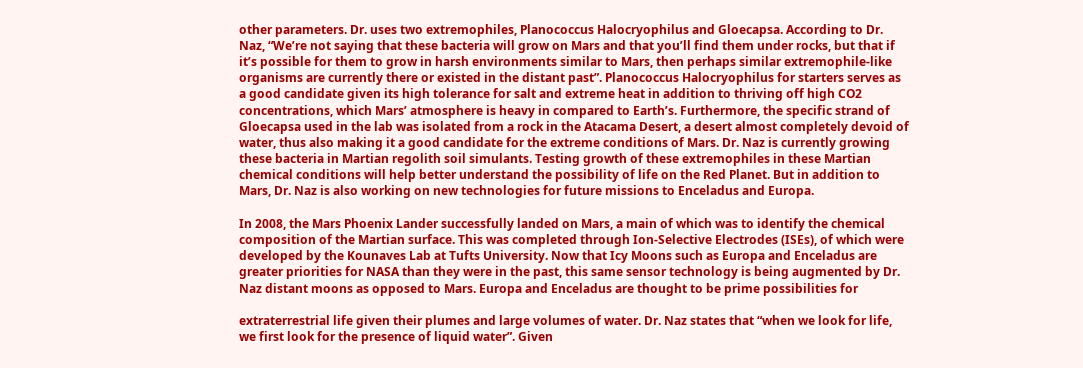other parameters. Dr. uses two extremophiles, Planococcus Halocryophilus and Gloecapsa. According to Dr. Naz, “We’re not saying that these bacteria will grow on Mars and that you’ll find them under rocks, but that if it’s possible for them to grow in harsh environments similar to Mars, then perhaps similar extremophile-like organisms are currently there or existed in the distant past”. Planococcus Halocryophilus for starters serves as a good candidate given its high tolerance for salt and extreme heat in addition to thriving off high CO2 concentrations, which Mars’ atmosphere is heavy in compared to Earth’s. Furthermore, the specific strand of Gloecapsa used in the lab was isolated from a rock in the Atacama Desert, a desert almost completely devoid of water, thus also making it a good candidate for the extreme conditions of Mars. Dr. Naz is currently growing these bacteria in Martian regolith soil simulants. Testing growth of these extremophiles in these Martian chemical conditions will help better understand the possibility of life on the Red Planet. But in addition to Mars, Dr. Naz is also working on new technologies for future missions to Enceladus and Europa.

In 2008, the Mars Phoenix Lander successfully landed on Mars, a main of which was to identify the chemical composition of the Martian surface. This was completed through Ion-Selective Electrodes (ISEs), of which were developed by the Kounaves Lab at Tufts University. Now that Icy Moons such as Europa and Enceladus are greater priorities for NASA than they were in the past, this same sensor technology is being augmented by Dr. Naz distant moons as opposed to Mars. Europa and Enceladus are thought to be prime possibilities for

extraterrestrial life given their plumes and large volumes of water. Dr. Naz states that “when we look for life, we first look for the presence of liquid water”. Given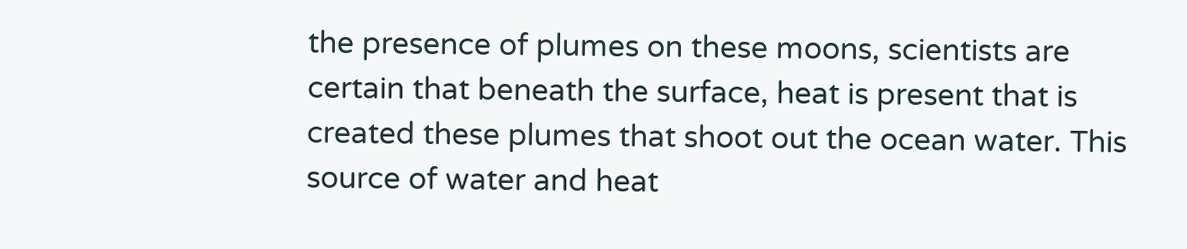the presence of plumes on these moons, scientists are certain that beneath the surface, heat is present that is created these plumes that shoot out the ocean water. This source of water and heat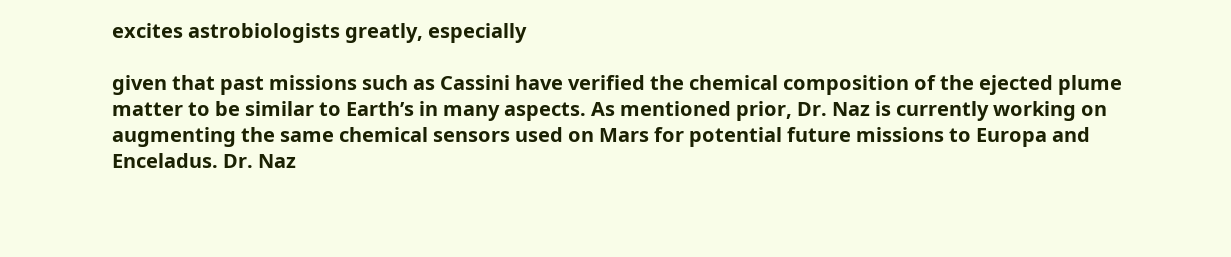excites astrobiologists greatly, especially

given that past missions such as Cassini have verified the chemical composition of the ejected plume matter to be similar to Earth’s in many aspects. As mentioned prior, Dr. Naz is currently working on augmenting the same chemical sensors used on Mars for potential future missions to Europa and Enceladus. Dr. Naz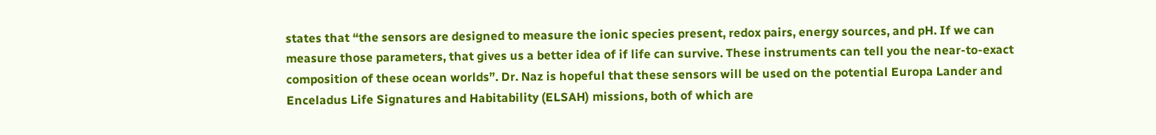states that “the sensors are designed to measure the ionic species present, redox pairs, energy sources, and pH. If we can measure those parameters, that gives us a better idea of if life can survive. These instruments can tell you the near-to-exact composition of these ocean worlds”. Dr. Naz is hopeful that these sensors will be used on the potential Europa Lander and Enceladus Life Signatures and Habitability (ELSAH) missions, both of which are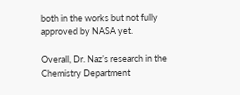both in the works but not fully approved by NASA yet.

Overall, Dr. Naz’s research in the Chemistry Department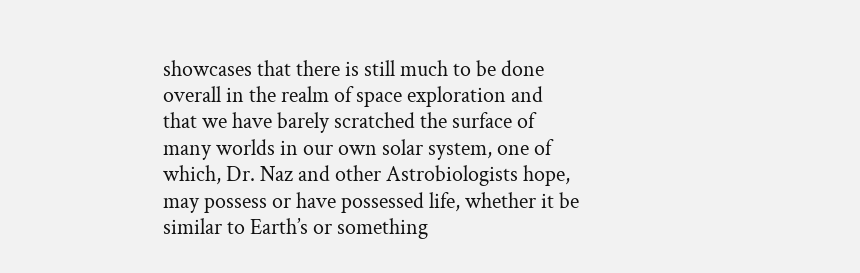showcases that there is still much to be done overall in the realm of space exploration and that we have barely scratched the surface of many worlds in our own solar system, one of which, Dr. Naz and other Astrobiologists hope, may possess or have possessed life, whether it be similar to Earth’s or something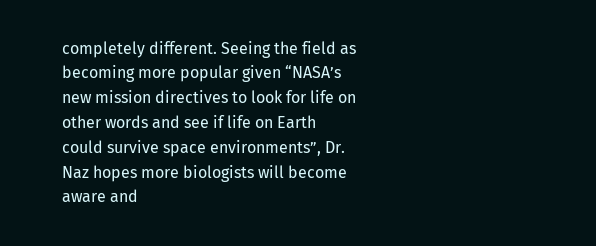completely different. Seeing the field as becoming more popular given “NASA’s new mission directives to look for life on other words and see if life on Earth could survive space environments”, Dr. Naz hopes more biologists will become aware and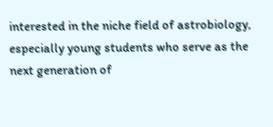interested in the niche field of astrobiology, especially young students who serve as the next generation of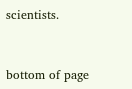scientists.


bottom of page